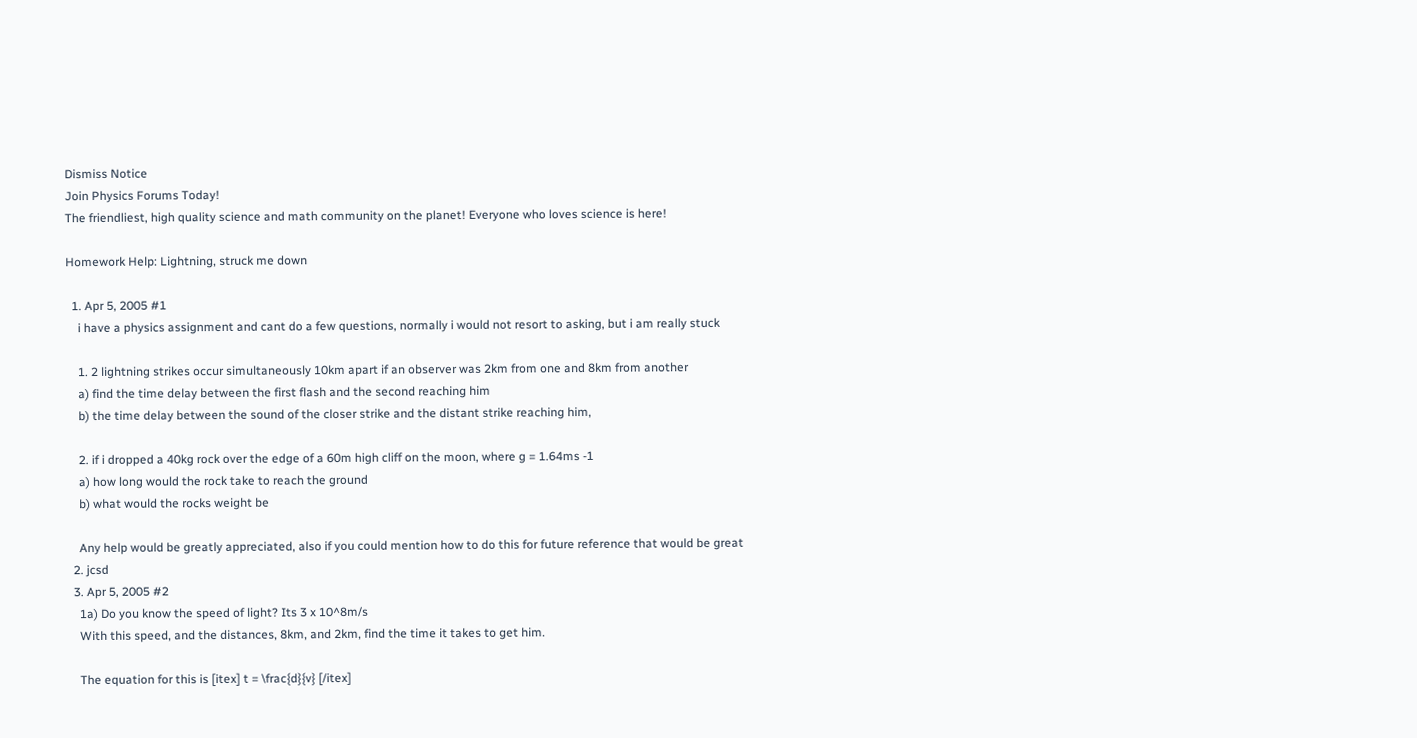Dismiss Notice
Join Physics Forums Today!
The friendliest, high quality science and math community on the planet! Everyone who loves science is here!

Homework Help: Lightning, struck me down

  1. Apr 5, 2005 #1
    i have a physics assignment and cant do a few questions, normally i would not resort to asking, but i am really stuck

    1. 2 lightning strikes occur simultaneously 10km apart if an observer was 2km from one and 8km from another
    a) find the time delay between the first flash and the second reaching him
    b) the time delay between the sound of the closer strike and the distant strike reaching him,

    2. if i dropped a 40kg rock over the edge of a 60m high cliff on the moon, where g = 1.64ms -1
    a) how long would the rock take to reach the ground
    b) what would the rocks weight be

    Any help would be greatly appreciated, also if you could mention how to do this for future reference that would be great
  2. jcsd
  3. Apr 5, 2005 #2
    1a) Do you know the speed of light? Its 3 x 10^8m/s
    With this speed, and the distances, 8km, and 2km, find the time it takes to get him.

    The equation for this is [itex] t = \frac{d}{v} [/itex]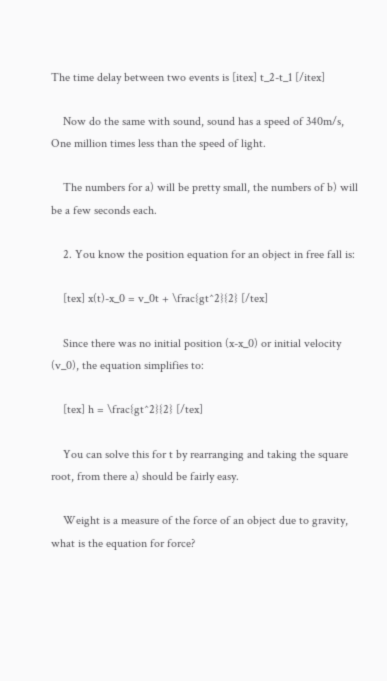The time delay between two events is [itex] t_2-t_1 [/itex]

    Now do the same with sound, sound has a speed of 340m/s, One million times less than the speed of light.

    The numbers for a) will be pretty small, the numbers of b) will be a few seconds each.

    2. You know the position equation for an object in free fall is:

    [tex] x(t)-x_0 = v_0t + \frac{gt^2}{2} [/tex]

    Since there was no initial position (x-x_0) or initial velocity (v_0), the equation simplifies to:

    [tex] h = \frac{gt^2}{2} [/tex]

    You can solve this for t by rearranging and taking the square root, from there a) should be fairly easy.

    Weight is a measure of the force of an object due to gravity, what is the equation for force?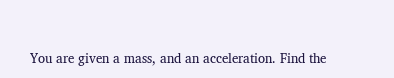You are given a mass, and an acceleration. Find the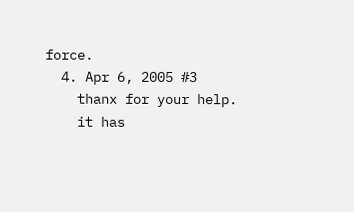force.
  4. Apr 6, 2005 #3
    thanx for your help.
    it has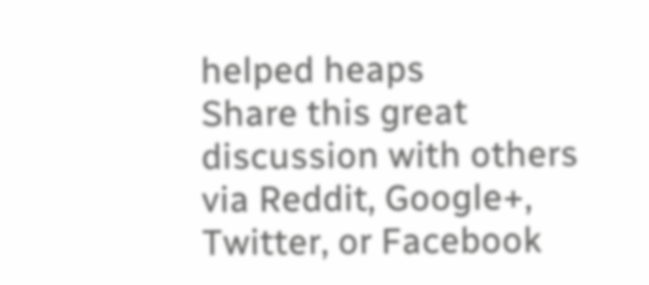helped heaps
Share this great discussion with others via Reddit, Google+, Twitter, or Facebook